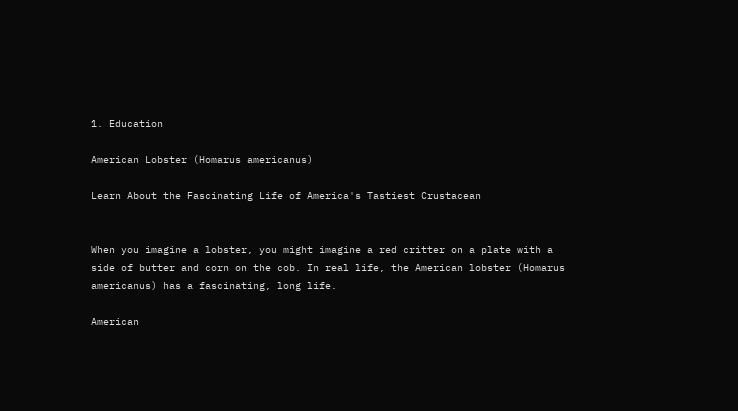1. Education

American Lobster (Homarus americanus)

Learn About the Fascinating Life of America's Tastiest Crustacean


When you imagine a lobster, you might imagine a red critter on a plate with a side of butter and corn on the cob. In real life, the American lobster (Homarus americanus) has a fascinating, long life.

American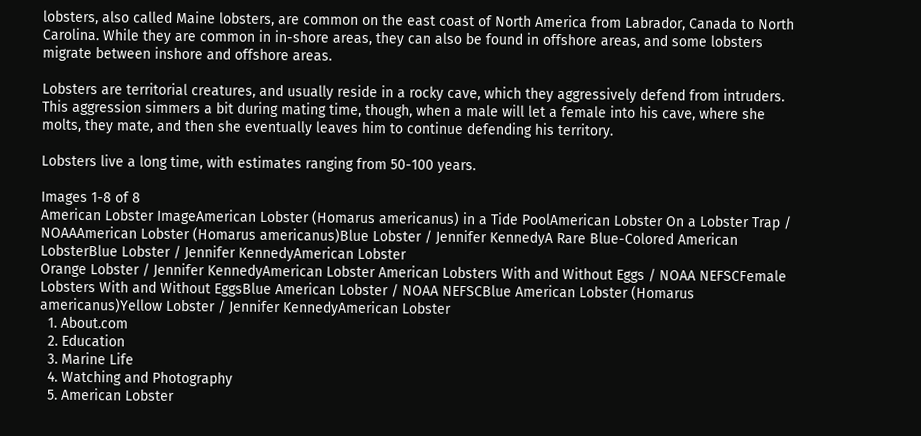lobsters, also called Maine lobsters, are common on the east coast of North America from Labrador, Canada to North Carolina. While they are common in in-shore areas, they can also be found in offshore areas, and some lobsters migrate between inshore and offshore areas.

Lobsters are territorial creatures, and usually reside in a rocky cave, which they aggressively defend from intruders. This aggression simmers a bit during mating time, though, when a male will let a female into his cave, where she molts, they mate, and then she eventually leaves him to continue defending his territory.

Lobsters live a long time, with estimates ranging from 50-100 years.

Images 1-8 of 8
American Lobster ImageAmerican Lobster (Homarus americanus) in a Tide PoolAmerican Lobster On a Lobster Trap / NOAAAmerican Lobster (Homarus americanus)Blue Lobster / Jennifer KennedyA Rare Blue-Colored American LobsterBlue Lobster / Jennifer KennedyAmerican Lobster
Orange Lobster / Jennifer KennedyAmerican Lobster American Lobsters With and Without Eggs / NOAA NEFSCFemale Lobsters With and Without EggsBlue American Lobster / NOAA NEFSCBlue American Lobster (Homarus americanus)Yellow Lobster / Jennifer KennedyAmerican Lobster
  1. About.com
  2. Education
  3. Marine Life
  4. Watching and Photography
  5. American Lobster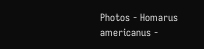Photos - Homarus americanus -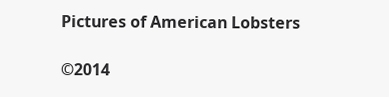Pictures of American Lobsters

©2014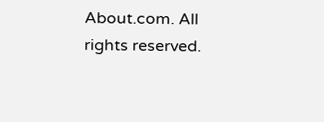About.com. All rights reserved.